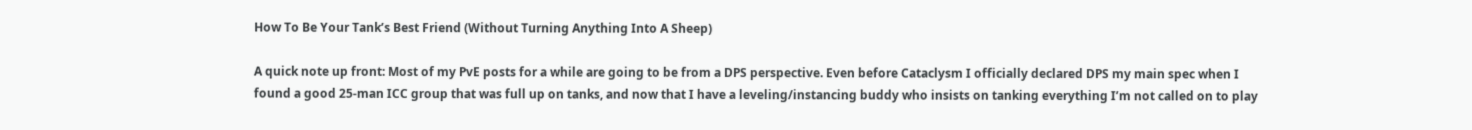How To Be Your Tank’s Best Friend (Without Turning Anything Into A Sheep)

A quick note up front: Most of my PvE posts for a while are going to be from a DPS perspective. Even before Cataclysm I officially declared DPS my main spec when I found a good 25-man ICC group that was full up on tanks, and now that I have a leveling/instancing buddy who insists on tanking everything I’m not called on to play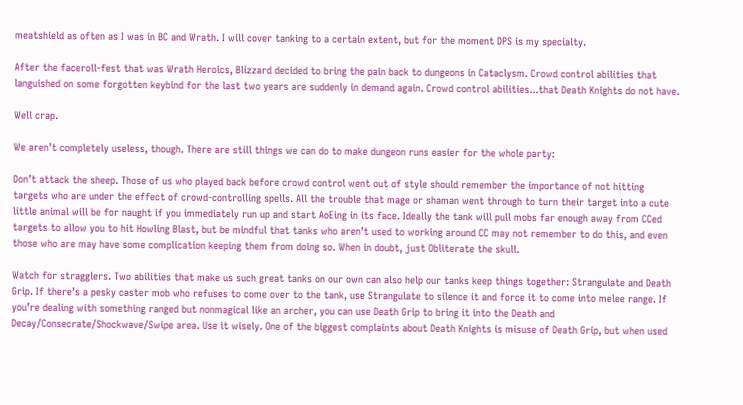meatshield as often as I was in BC and Wrath. I will cover tanking to a certain extent, but for the moment DPS is my specialty.

After the faceroll-fest that was Wrath Heroics, Blizzard decided to bring the pain back to dungeons in Cataclysm. Crowd control abilities that languished on some forgotten keybind for the last two years are suddenly in demand again. Crowd control abilities...that Death Knights do not have.

Well crap.

We aren’t completely useless, though. There are still things we can do to make dungeon runs easier for the whole party:

Don’t attack the sheep. Those of us who played back before crowd control went out of style should remember the importance of not hitting targets who are under the effect of crowd-controlling spells. All the trouble that mage or shaman went through to turn their target into a cute little animal will be for naught if you immediately run up and start AoEing in its face. Ideally the tank will pull mobs far enough away from CCed targets to allow you to hit Howling Blast, but be mindful that tanks who aren’t used to working around CC may not remember to do this, and even those who are may have some complication keeping them from doing so. When in doubt, just Obliterate the skull.

Watch for stragglers. Two abilities that make us such great tanks on our own can also help our tanks keep things together: Strangulate and Death Grip. If there’s a pesky caster mob who refuses to come over to the tank, use Strangulate to silence it and force it to come into melee range. If you’re dealing with something ranged but nonmagical like an archer, you can use Death Grip to bring it into the Death and Decay/Consecrate/Shockwave/Swipe area. Use it wisely. One of the biggest complaints about Death Knights is misuse of Death Grip, but when used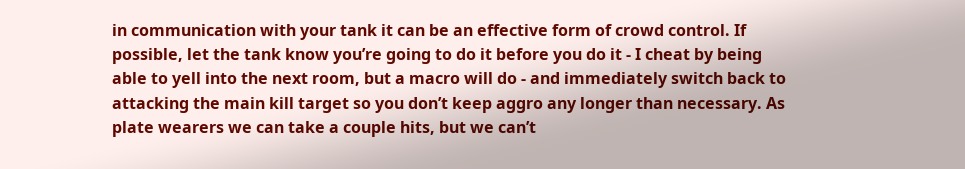in communication with your tank it can be an effective form of crowd control. If possible, let the tank know you’re going to do it before you do it - I cheat by being able to yell into the next room, but a macro will do - and immediately switch back to attacking the main kill target so you don’t keep aggro any longer than necessary. As plate wearers we can take a couple hits, but we can’t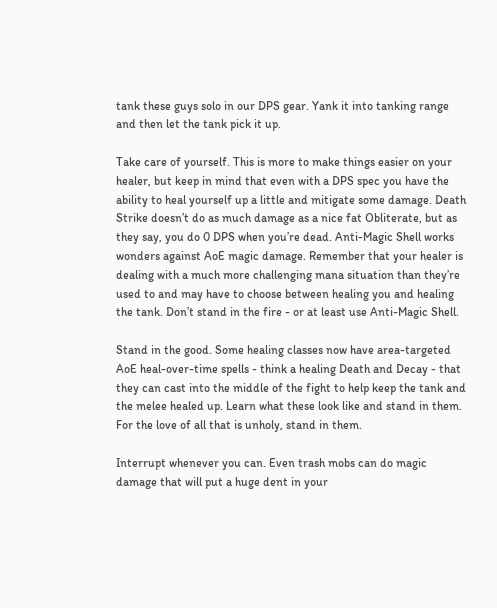tank these guys solo in our DPS gear. Yank it into tanking range and then let the tank pick it up.

Take care of yourself. This is more to make things easier on your healer, but keep in mind that even with a DPS spec you have the ability to heal yourself up a little and mitigate some damage. Death Strike doesn’t do as much damage as a nice fat Obliterate, but as they say, you do 0 DPS when you’re dead. Anti-Magic Shell works wonders against AoE magic damage. Remember that your healer is dealing with a much more challenging mana situation than they’re used to and may have to choose between healing you and healing the tank. Don’t stand in the fire - or at least use Anti-Magic Shell.

Stand in the good. Some healing classes now have area-targeted AoE heal-over-time spells - think a healing Death and Decay - that they can cast into the middle of the fight to help keep the tank and the melee healed up. Learn what these look like and stand in them. For the love of all that is unholy, stand in them.

Interrupt whenever you can. Even trash mobs can do magic damage that will put a huge dent in your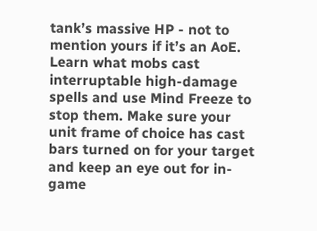tank’s massive HP - not to mention yours if it’s an AoE. Learn what mobs cast interruptable high-damage spells and use Mind Freeze to stop them. Make sure your unit frame of choice has cast bars turned on for your target and keep an eye out for in-game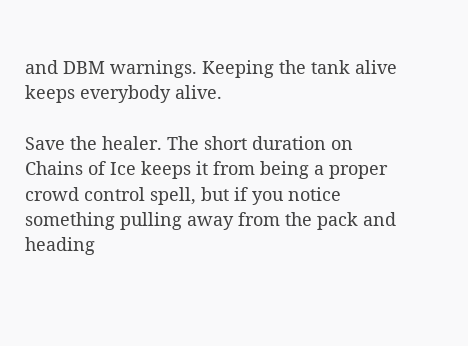and DBM warnings. Keeping the tank alive keeps everybody alive.

Save the healer. The short duration on Chains of Ice keeps it from being a proper crowd control spell, but if you notice something pulling away from the pack and heading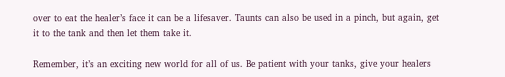over to eat the healer’s face it can be a lifesaver. Taunts can also be used in a pinch, but again, get it to the tank and then let them take it.

Remember, it’s an exciting new world for all of us. Be patient with your tanks, give your healers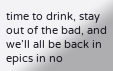time to drink, stay out of the bad, and we’ll all be back in epics in no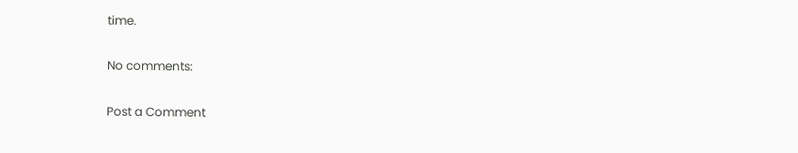time.

No comments:

Post a Comment